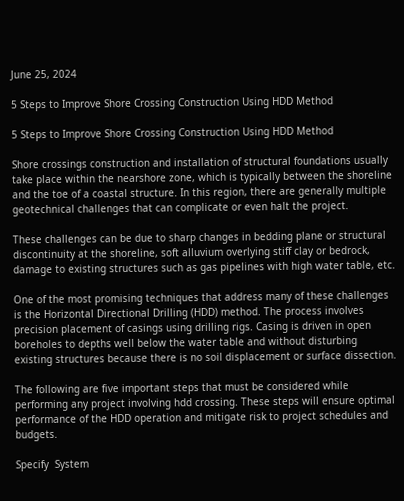June 25, 2024

5 Steps to Improve Shore Crossing Construction Using HDD Method

5 Steps to Improve Shore Crossing Construction Using HDD Method

Shore crossings construction and installation of structural foundations usually take place within the nearshore zone, which is typically between the shoreline and the toe of a coastal structure. In this region, there are generally multiple geotechnical challenges that can complicate or even halt the project.

These challenges can be due to sharp changes in bedding plane or structural discontinuity at the shoreline, soft alluvium overlying stiff clay or bedrock, damage to existing structures such as gas pipelines with high water table, etc.

One of the most promising techniques that address many of these challenges is the Horizontal Directional Drilling (HDD) method. The process involves precision placement of casings using drilling rigs. Casing is driven in open boreholes to depths well below the water table and without disturbing existing structures because there is no soil displacement or surface dissection.

The following are five important steps that must be considered while performing any project involving hdd crossing. These steps will ensure optimal performance of the HDD operation and mitigate risk to project schedules and budgets.

Specify  System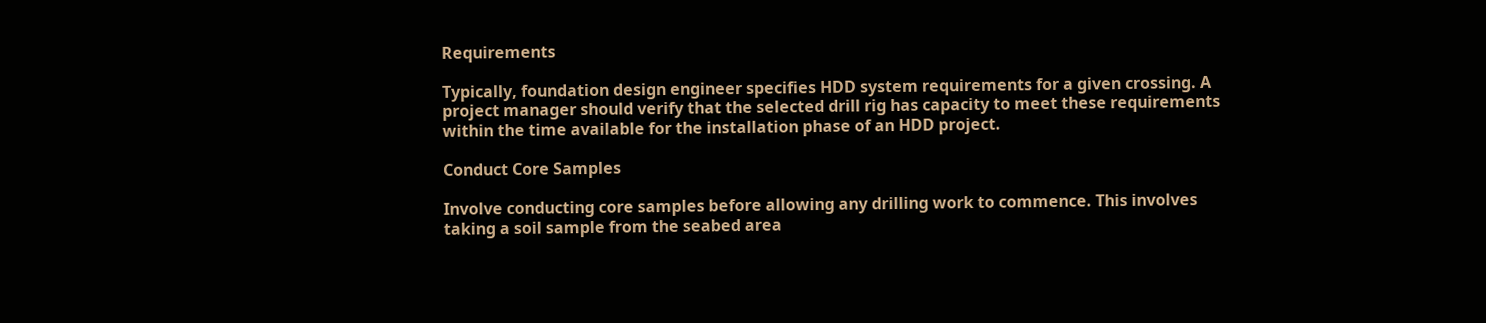Requirements

Typically, foundation design engineer specifies HDD system requirements for a given crossing. A project manager should verify that the selected drill rig has capacity to meet these requirements within the time available for the installation phase of an HDD project.

Conduct Core Samples

Involve conducting core samples before allowing any drilling work to commence. This involves taking a soil sample from the seabed area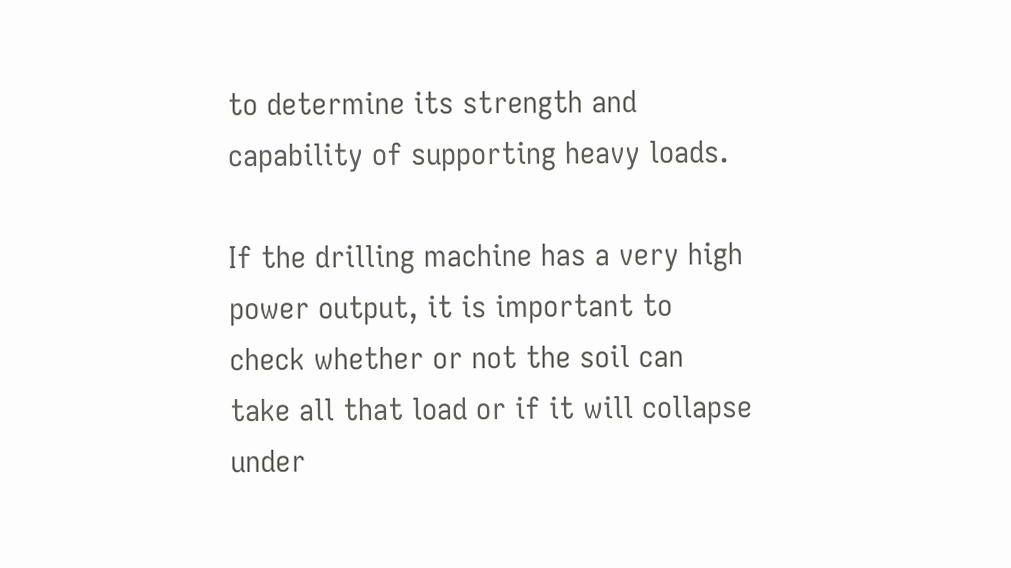to determine its strength and capability of supporting heavy loads.

If the drilling machine has a very high power output, it is important to check whether or not the soil can take all that load or if it will collapse under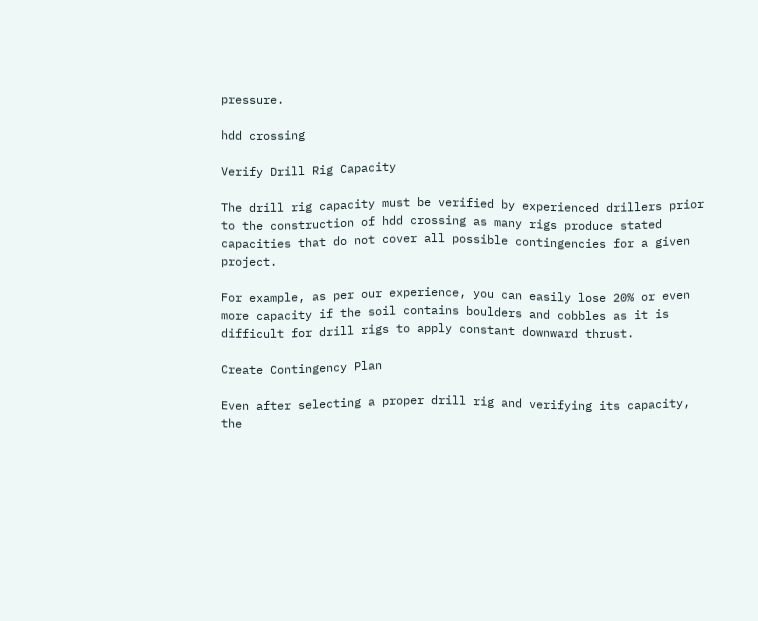pressure.

hdd crossing

Verify Drill Rig Capacity

The drill rig capacity must be verified by experienced drillers prior to the construction of hdd crossing as many rigs produce stated capacities that do not cover all possible contingencies for a given project.

For example, as per our experience, you can easily lose 20% or even more capacity if the soil contains boulders and cobbles as it is difficult for drill rigs to apply constant downward thrust.

Create Contingency Plan

Even after selecting a proper drill rig and verifying its capacity, the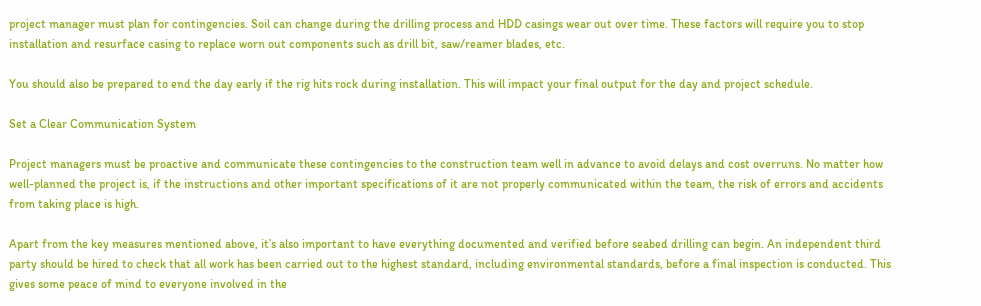project manager must plan for contingencies. Soil can change during the drilling process and HDD casings wear out over time. These factors will require you to stop installation and resurface casing to replace worn out components such as drill bit, saw/reamer blades, etc.

You should also be prepared to end the day early if the rig hits rock during installation. This will impact your final output for the day and project schedule.

Set a Clear Communication System

Project managers must be proactive and communicate these contingencies to the construction team well in advance to avoid delays and cost overruns. No matter how well-planned the project is, if the instructions and other important specifications of it are not properly communicated within the team, the risk of errors and accidents from taking place is high.

Apart from the key measures mentioned above, it’s also important to have everything documented and verified before seabed drilling can begin. An independent third party should be hired to check that all work has been carried out to the highest standard, including environmental standards, before a final inspection is conducted. This gives some peace of mind to everyone involved in the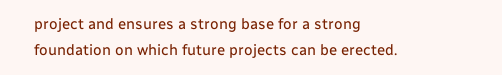project and ensures a strong base for a strong foundation on which future projects can be erected.